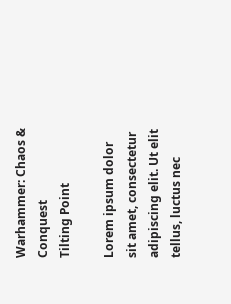Warhammer: Chaos & Conquest
Tilting Point

Lorem ipsum dolor sit amet, consectetur adipiscing elit. Ut elit tellus, luctus nec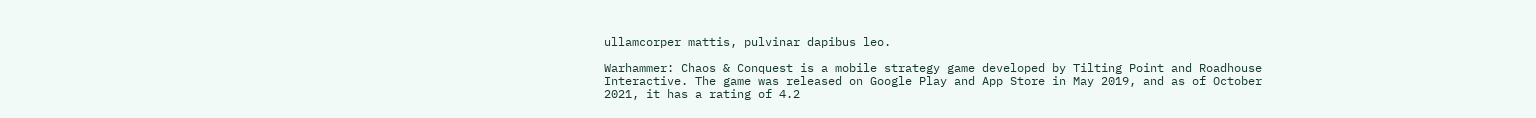ullamcorper mattis, pulvinar dapibus leo.

Warhammer: Chaos & Conquest is a mobile strategy game developed by Tilting Point and Roadhouse Interactive. The game was released on Google Play and App Store in May 2019, and as of October 2021, it has a rating of 4.2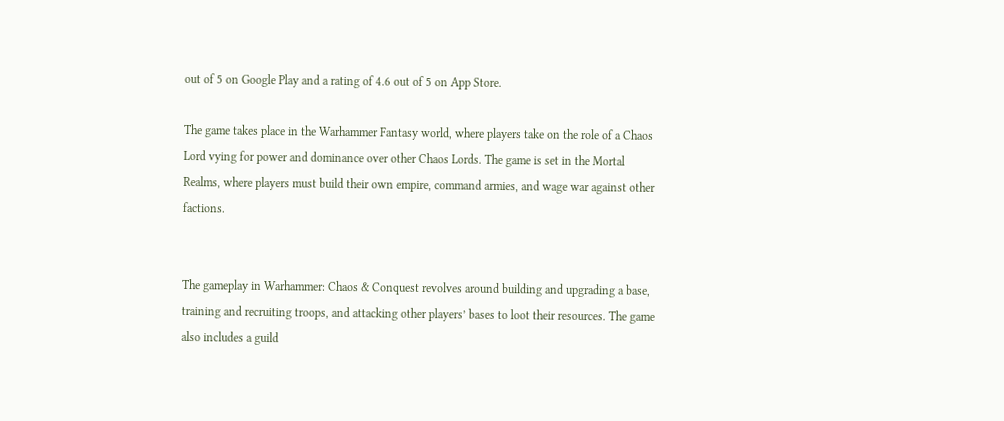out of 5 on Google Play and a rating of 4.6 out of 5 on App Store.

The game takes place in the Warhammer Fantasy world, where players take on the role of a Chaos Lord vying for power and dominance over other Chaos Lords. The game is set in the Mortal Realms, where players must build their own empire, command armies, and wage war against other factions.


The gameplay in Warhammer: Chaos & Conquest revolves around building and upgrading a base, training and recruiting troops, and attacking other players’ bases to loot their resources. The game also includes a guild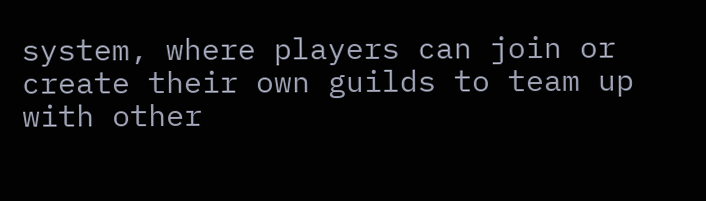system, where players can join or create their own guilds to team up with other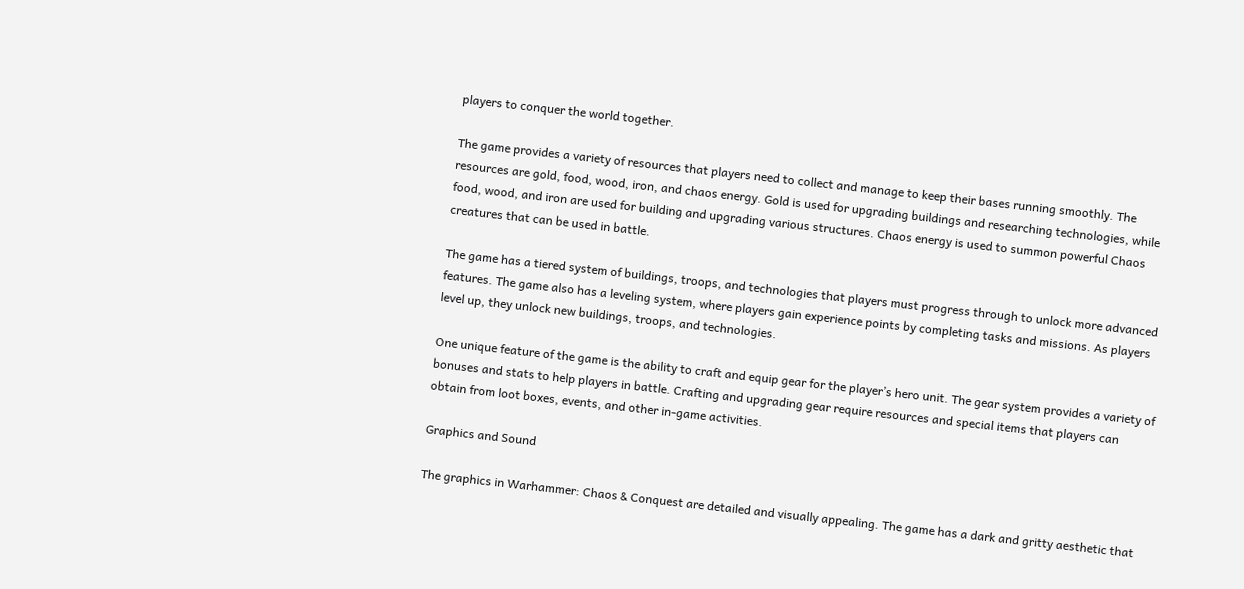players to conquer the world together.

The game provides a variety of resources that players need to collect and manage to keep their bases running smoothly. The resources are gold, food, wood, iron, and chaos energy. Gold is used for upgrading buildings and researching technologies, while food, wood, and iron are used for building and upgrading various structures. Chaos energy is used to summon powerful Chaos creatures that can be used in battle.

The game has a tiered system of buildings, troops, and technologies that players must progress through to unlock more advanced features. The game also has a leveling system, where players gain experience points by completing tasks and missions. As players level up, they unlock new buildings, troops, and technologies.

One unique feature of the game is the ability to craft and equip gear for the player’s hero unit. The gear system provides a variety of bonuses and stats to help players in battle. Crafting and upgrading gear require resources and special items that players can obtain from loot boxes, events, and other in-game activities.

Graphics and Sound

The graphics in Warhammer: Chaos & Conquest are detailed and visually appealing. The game has a dark and gritty aesthetic that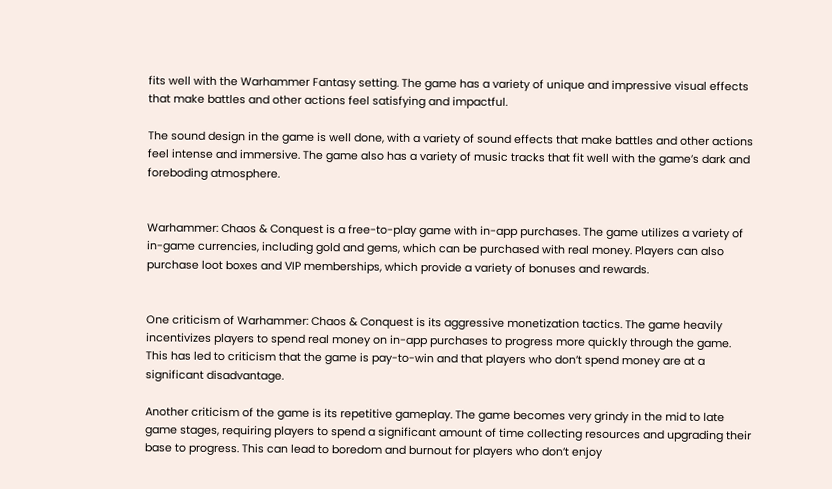fits well with the Warhammer Fantasy setting. The game has a variety of unique and impressive visual effects that make battles and other actions feel satisfying and impactful.

The sound design in the game is well done, with a variety of sound effects that make battles and other actions feel intense and immersive. The game also has a variety of music tracks that fit well with the game’s dark and foreboding atmosphere.


Warhammer: Chaos & Conquest is a free-to-play game with in-app purchases. The game utilizes a variety of in-game currencies, including gold and gems, which can be purchased with real money. Players can also purchase loot boxes and VIP memberships, which provide a variety of bonuses and rewards.


One criticism of Warhammer: Chaos & Conquest is its aggressive monetization tactics. The game heavily incentivizes players to spend real money on in-app purchases to progress more quickly through the game. This has led to criticism that the game is pay-to-win and that players who don’t spend money are at a significant disadvantage.

Another criticism of the game is its repetitive gameplay. The game becomes very grindy in the mid to late game stages, requiring players to spend a significant amount of time collecting resources and upgrading their base to progress. This can lead to boredom and burnout for players who don’t enjoy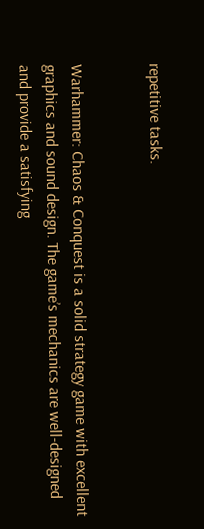repetitive tasks.


Warhammer: Chaos & Conquest is a solid strategy game with excellent graphics and sound design. The game’s mechanics are well-designed and provide a satisfying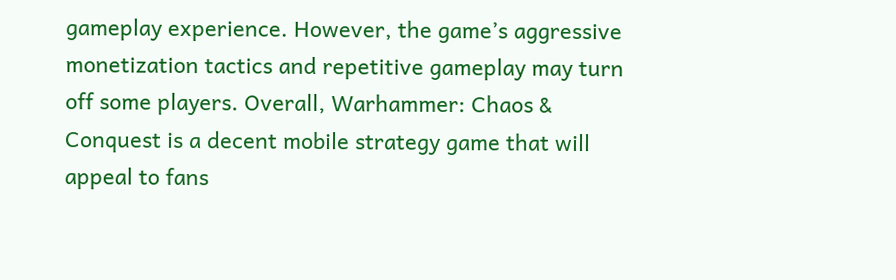gameplay experience. However, the game’s aggressive monetization tactics and repetitive gameplay may turn off some players. Overall, Warhammer: Chaos & Conquest is a decent mobile strategy game that will appeal to fans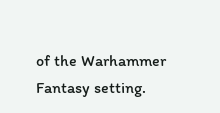of the Warhammer Fantasy setting.